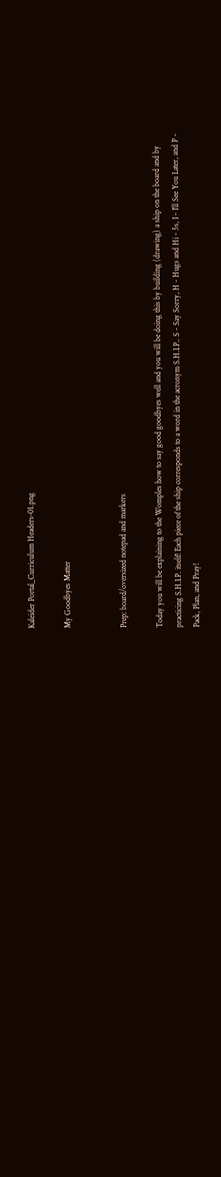Kaleider Portal_Curriculum Headers-01.png

My Goodbyes Matter


Prep: board/oversized notepad and markers

Today you will be explaining to the Womples how to say good goodbyes well and you will be doing this by building (drawing) a ship on the board and by practicing S.H.I.P. itself! Each piece of the ship corresponds to a word in the acronym S.H.I.P.. S - Say Sorry, H - Hugs and Hi - 5s, I - I’ll See You Later, and P - Pack, Plan, and Pray!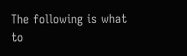The following is what to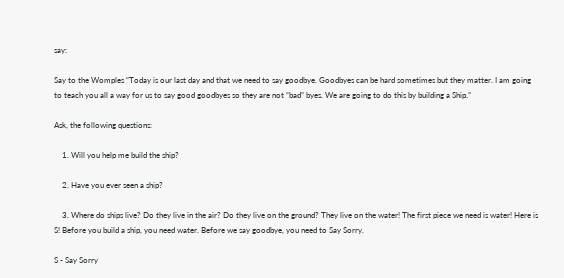say:

Say to the Womples “Today is our last day and that we need to say goodbye. Goodbyes can be hard sometimes but they matter. I am going to teach you all a way for us to say good goodbyes so they are not “bad” byes. We are going to do this by building a Ship.”

Ask, the following questions:

    1. Will you help me build the ship?

    2. Have you ever seen a ship?

    3. Where do ships live? Do they live in the air? Do they live on the ground? They live on the water! The first piece we need is water! Here is S! Before you build a ship, you need water. Before we say goodbye, you need to Say Sorry.

S - Say Sorry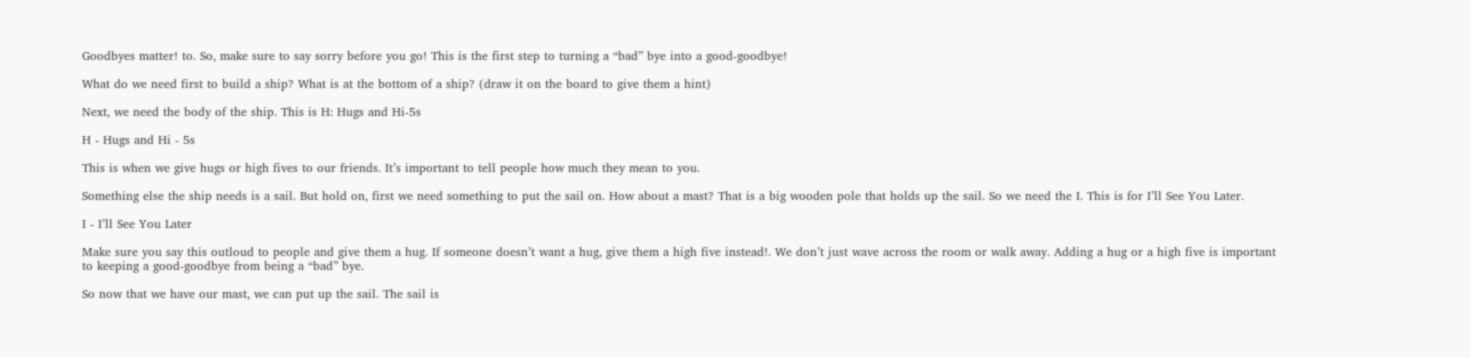Goodbyes matter! to. So, make sure to say sorry before you go! This is the first step to turning a “bad” bye into a good-goodbye!

What do we need first to build a ship? What is at the bottom of a ship? (draw it on the board to give them a hint)

Next, we need the body of the ship. This is H: Hugs and Hi-5s

H - Hugs and Hi - 5s

This is when we give hugs or high fives to our friends. It’s important to tell people how much they mean to you.

Something else the ship needs is a sail. But hold on, first we need something to put the sail on. How about a mast? That is a big wooden pole that holds up the sail. So we need the I. This is for I’ll See You Later.

I - I’ll See You Later

Make sure you say this outloud to people and give them a hug. If someone doesn’t want a hug, give them a high five instead!. We don’t just wave across the room or walk away. Adding a hug or a high five is important to keeping a good-goodbye from being a “bad” bye.

So now that we have our mast, we can put up the sail. The sail is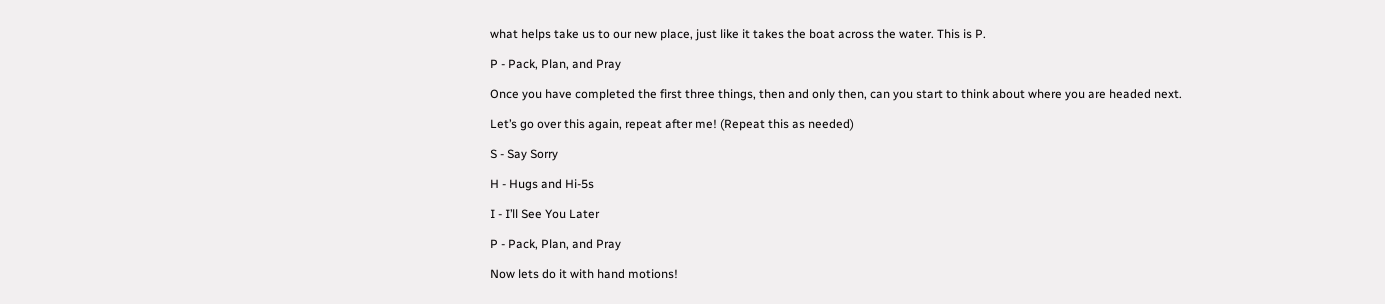what helps take us to our new place, just like it takes the boat across the water. This is P.

P - Pack, Plan, and Pray

Once you have completed the first three things, then and only then, can you start to think about where you are headed next.

Let’s go over this again, repeat after me! (Repeat this as needed)

S - Say Sorry

H - Hugs and Hi-5s

I - I’ll See You Later

P - Pack, Plan, and Pray

Now lets do it with hand motions!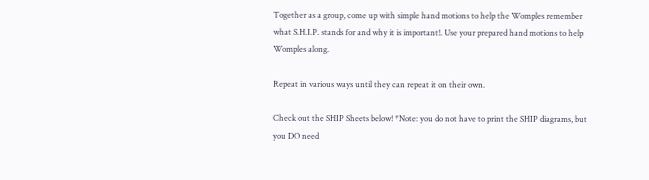Together as a group, come up with simple hand motions to help the Womples remember what S.H.I.P. stands for and why it is important!. Use your prepared hand motions to help Womples along.

Repeat in various ways until they can repeat it on their own.

Check out the SHIP Sheets below! *Note: you do not have to print the SHIP diagrams, but you DO need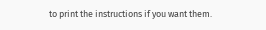to print the instructions if you want them.